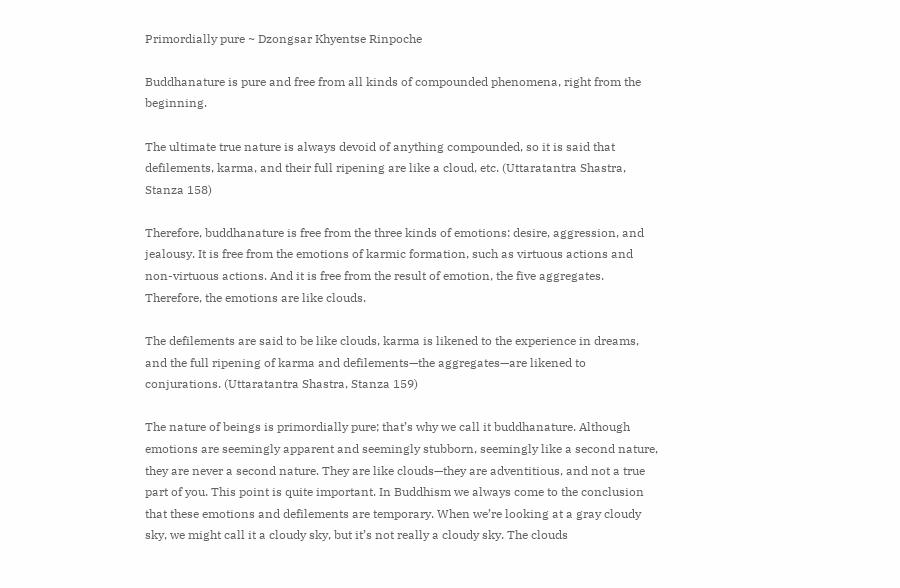Primordially pure ~ Dzongsar Khyentse Rinpoche

Buddhanature is pure and free from all kinds of compounded phenomena, right from the beginning.

The ultimate true nature is always devoid of anything compounded, so it is said that defilements, karma, and their full ripening are like a cloud, etc. (Uttaratantra Shastra, Stanza 158)

Therefore, buddhanature is free from the three kinds of emotions: desire, aggression, and jealousy. It is free from the emotions of karmic formation, such as virtuous actions and non-virtuous actions. And it is free from the result of emotion, the five aggregates. Therefore, the emotions are like clouds.

The defilements are said to be like clouds, karma is likened to the experience in dreams, and the full ripening of karma and defilements—the aggregates—are likened to conjurations. (Uttaratantra Shastra, Stanza 159)

The nature of beings is primordially pure; that’s why we call it buddhanature. Although emotions are seemingly apparent and seemingly stubborn, seemingly like a second nature, they are never a second nature. They are like clouds—they are adventitious, and not a true part of you. This point is quite important. In Buddhism we always come to the conclusion that these emotions and defilements are temporary. When we’re looking at a gray cloudy sky, we might call it a cloudy sky, but it’s not really a cloudy sky. The clouds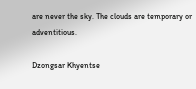are never the sky. The clouds are temporary or adventitious.

Dzongsar Khyentse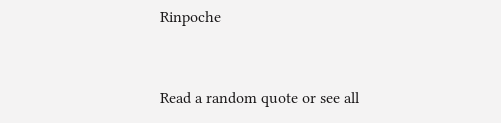Rinpoche


Read a random quote or see all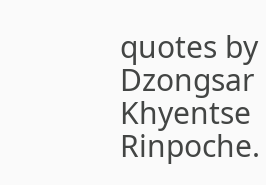quotes by Dzongsar Khyentse Rinpoche.